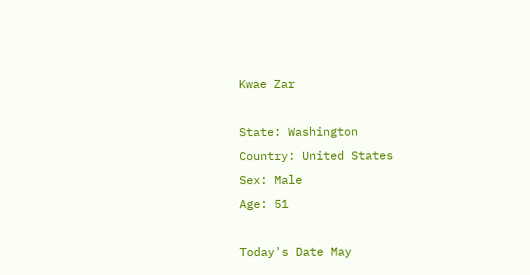Kwae Zar

State: Washington
Country: United States
Sex: Male
Age: 51

Today's Date May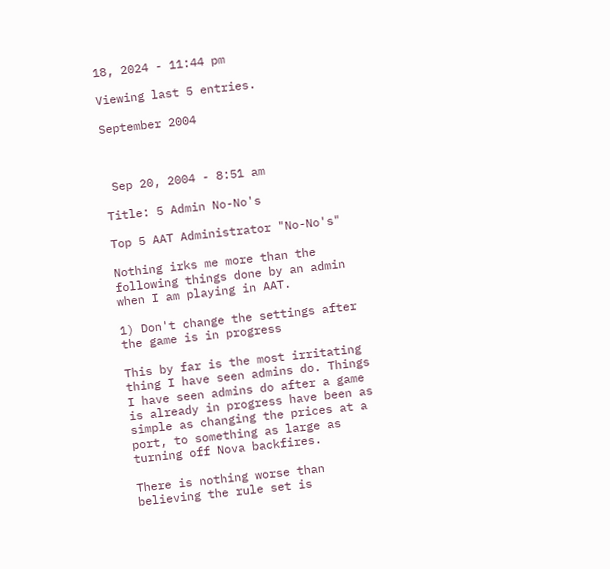18, 2024 - 11:44 pm

Viewing last 5 entries.

September 2004



 Sep 20, 2004 - 8:51 am

Title: 5 Admin No-No's

Top 5 AAT Administrator "No-No's"

Nothing irks me more than the following things done by an admin when I am playing in AAT.

1) Don't change the settings after the game is in progress

This by far is the most irritating thing I have seen admins do. Things I have seen admins do after a game is already in progress have been as simple as changing the prices at a port, to something as large as turning off Nova backfires.

There is nothing worse than believing the rule set is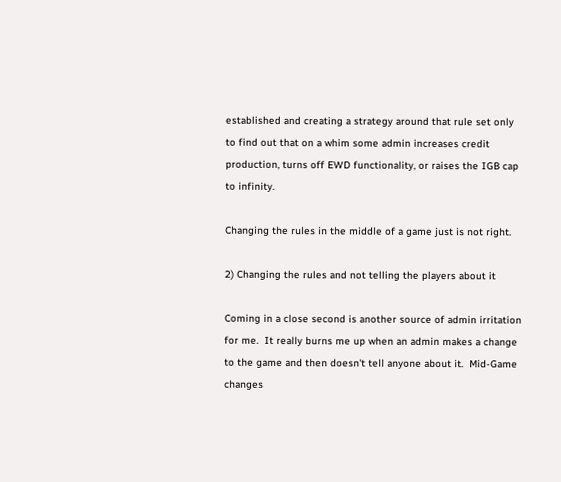established and creating a strategy around that rule set only to find out that on a whim some admin increases credit production, turns off EWD functionality, or raises the IGB cap to infinity.

Changing the rules in the middle of a game just is not right.

2) Changing the rules and not telling the players about it

Coming in a close second is another source of admin irritation for me.  It really burns me up when an admin makes a change to the game and then doesn't tell anyone about it.  Mid-Game changes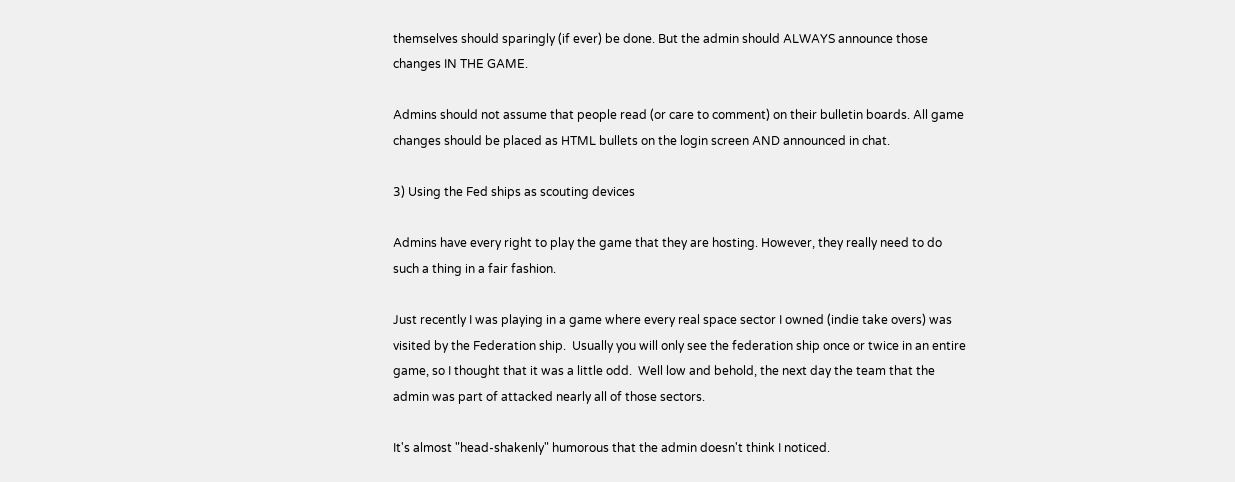themselves should sparingly (if ever) be done. But the admin should ALWAYS announce those changes IN THE GAME.

Admins should not assume that people read (or care to comment) on their bulletin boards. All game changes should be placed as HTML bullets on the login screen AND announced in chat.

3) Using the Fed ships as scouting devices

Admins have every right to play the game that they are hosting. However, they really need to do such a thing in a fair fashion.

Just recently I was playing in a game where every real space sector I owned (indie take overs) was visited by the Federation ship.  Usually you will only see the federation ship once or twice in an entire game, so I thought that it was a little odd.  Well low and behold, the next day the team that the admin was part of attacked nearly all of those sectors.

It's almost "head-shakenly" humorous that the admin doesn't think I noticed.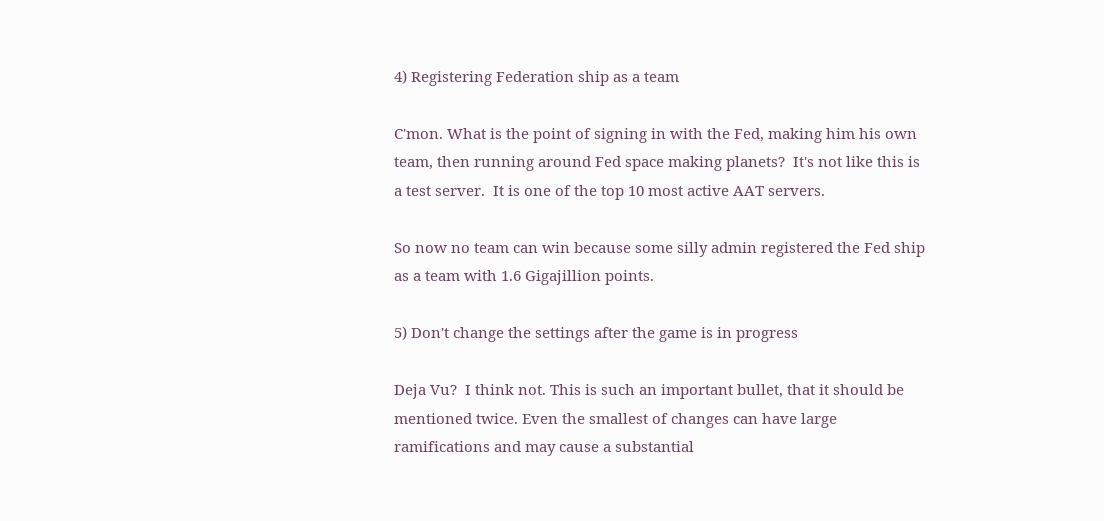4) Registering Federation ship as a team

C'mon. What is the point of signing in with the Fed, making him his own team, then running around Fed space making planets?  It's not like this is a test server.  It is one of the top 10 most active AAT servers.

So now no team can win because some silly admin registered the Fed ship as a team with 1.6 Gigajillion points.

5) Don't change the settings after the game is in progress

Deja Vu?  I think not. This is such an important bullet, that it should be mentioned twice. Even the smallest of changes can have large ramifications and may cause a substantial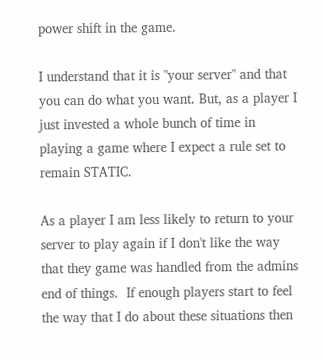power shift in the game.

I understand that it is "your server" and that you can do what you want. But, as a player I just invested a whole bunch of time in playing a game where I expect a rule set to remain STATIC.

As a player I am less likely to return to your server to play again if I don't like the way that they game was handled from the admins end of things.  If enough players start to feel the way that I do about these situations then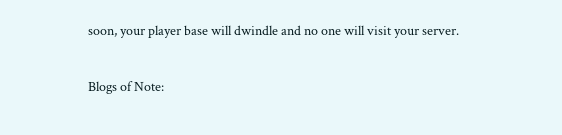soon, your player base will dwindle and no one will visit your server.

Blogs of Note: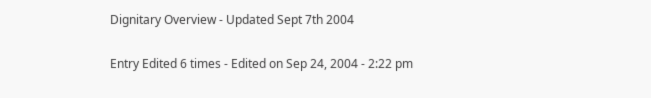Dignitary Overview - Updated Sept 7th 2004

Entry Edited 6 times - Edited on Sep 24, 2004 - 2:22 pm